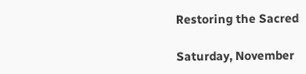Restoring the Sacred

Saturday, November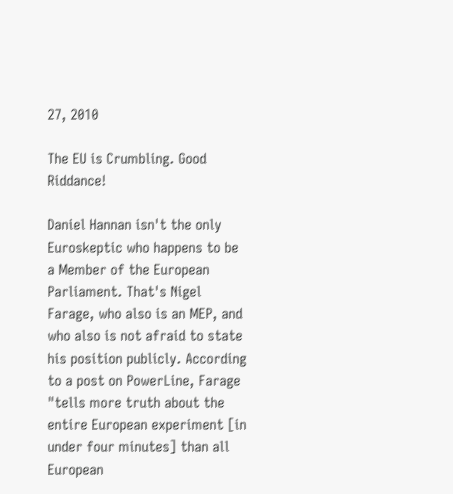27, 2010

The EU is Crumbling. Good Riddance!

Daniel Hannan isn't the only Euroskeptic who happens to be a Member of the European Parliament. That's Nigel Farage, who also is an MEP, and who also is not afraid to state his position publicly. According to a post on PowerLine, Farage "tells more truth about the entire European experiment [in under four minutes] than all European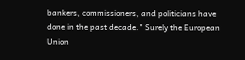bankers, commissioners, and politicians have done in the past decade." Surely the European Union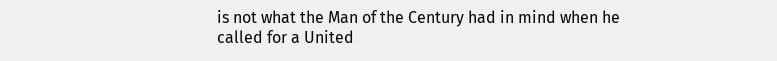is not what the Man of the Century had in mind when he called for a United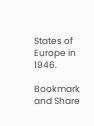States of Europe in 1946.

Bookmark and Share